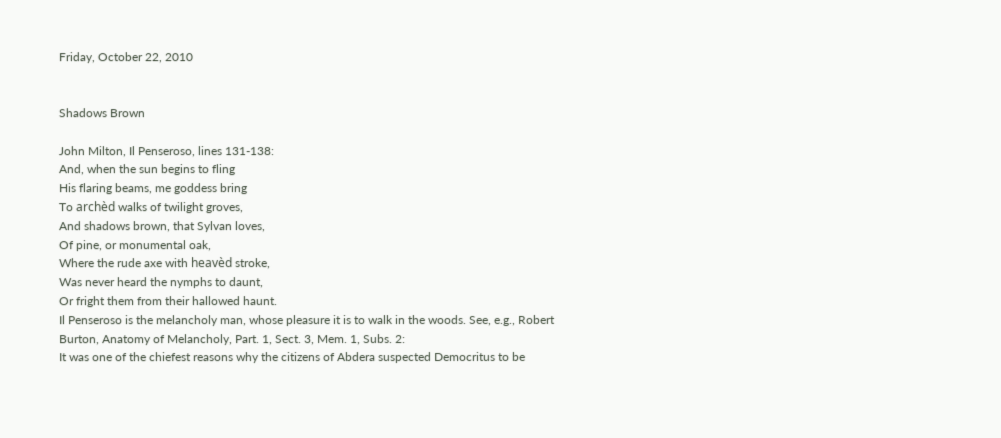Friday, October 22, 2010


Shadows Brown

John Milton, Il Penseroso, lines 131-138:
And, when the sun begins to fling
His flaring beams, me goddess bring
To archèd walks of twilight groves,
And shadows brown, that Sylvan loves,
Of pine, or monumental oak,
Where the rude axe with heavèd stroke,
Was never heard the nymphs to daunt,
Or fright them from their hallowed haunt.
Il Penseroso is the melancholy man, whose pleasure it is to walk in the woods. See, e.g., Robert Burton, Anatomy of Melancholy, Part. 1, Sect. 3, Mem. 1, Subs. 2:
It was one of the chiefest reasons why the citizens of Abdera suspected Democritus to be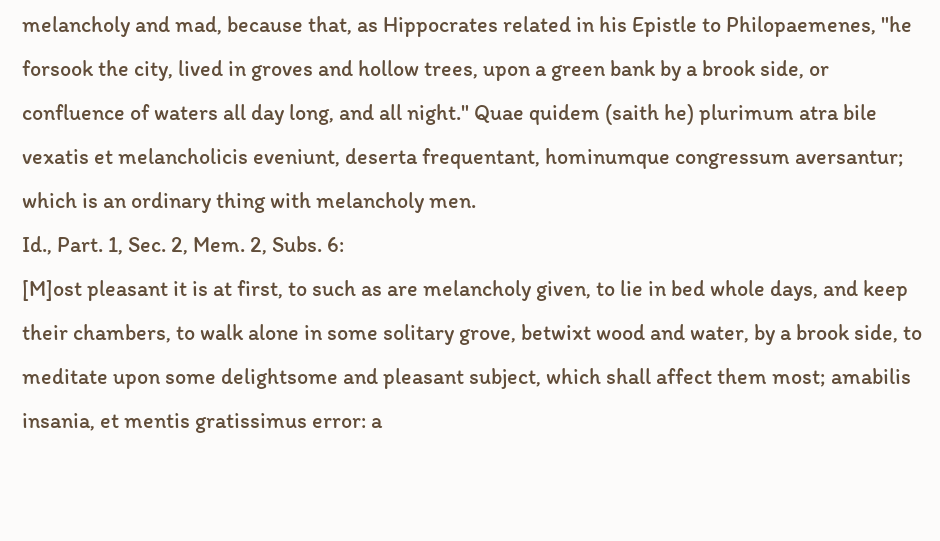melancholy and mad, because that, as Hippocrates related in his Epistle to Philopaemenes, "he forsook the city, lived in groves and hollow trees, upon a green bank by a brook side, or confluence of waters all day long, and all night." Quae quidem (saith he) plurimum atra bile vexatis et melancholicis eveniunt, deserta frequentant, hominumque congressum aversantur; which is an ordinary thing with melancholy men.
Id., Part. 1, Sec. 2, Mem. 2, Subs. 6:
[M]ost pleasant it is at first, to such as are melancholy given, to lie in bed whole days, and keep their chambers, to walk alone in some solitary grove, betwixt wood and water, by a brook side, to meditate upon some delightsome and pleasant subject, which shall affect them most; amabilis insania, et mentis gratissimus error: a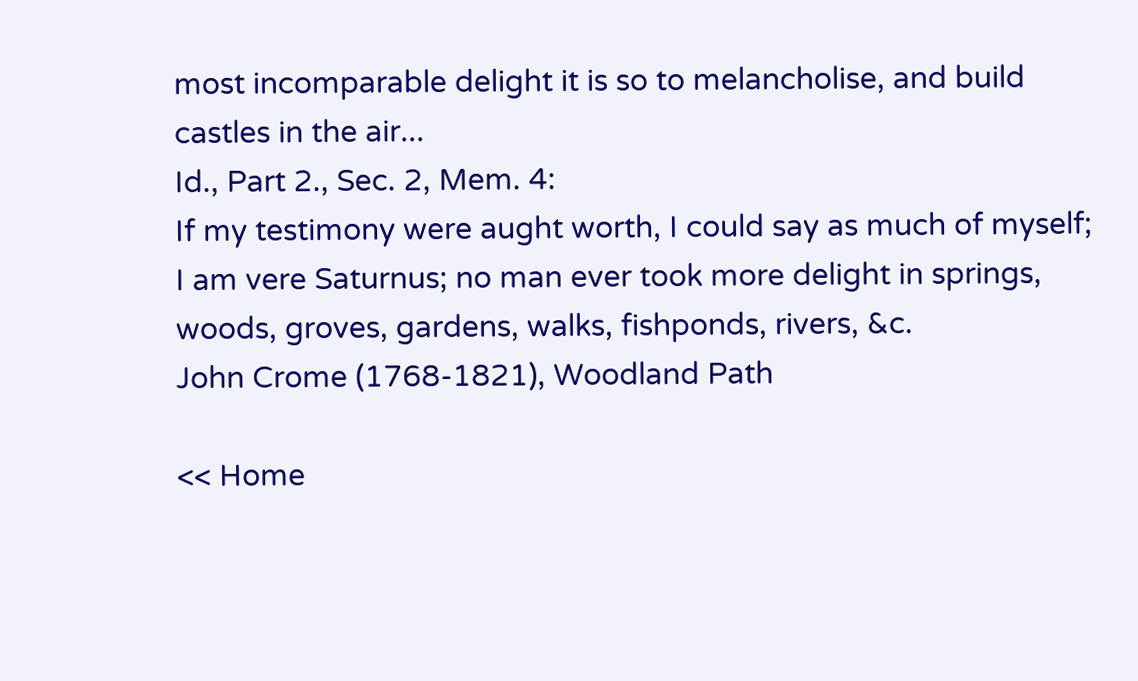most incomparable delight it is so to melancholise, and build castles in the air...
Id., Part 2., Sec. 2, Mem. 4:
If my testimony were aught worth, I could say as much of myself; I am vere Saturnus; no man ever took more delight in springs, woods, groves, gardens, walks, fishponds, rivers, &c.
John Crome (1768-1821), Woodland Path

<< Home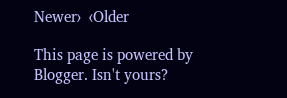Newer›  ‹Older

This page is powered by Blogger. Isn't yours?